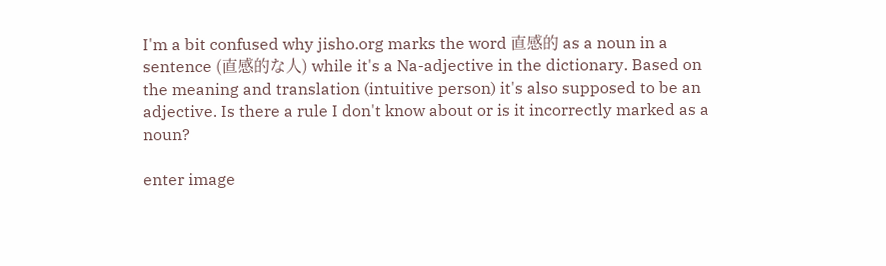I'm a bit confused why jisho.org marks the word 直感的 as a noun in a sentence (直感的な人) while it's a Na-adjective in the dictionary. Based on the meaning and translation (intuitive person) it's also supposed to be an adjective. Is there a rule I don't know about or is it incorrectly marked as a noun?

enter image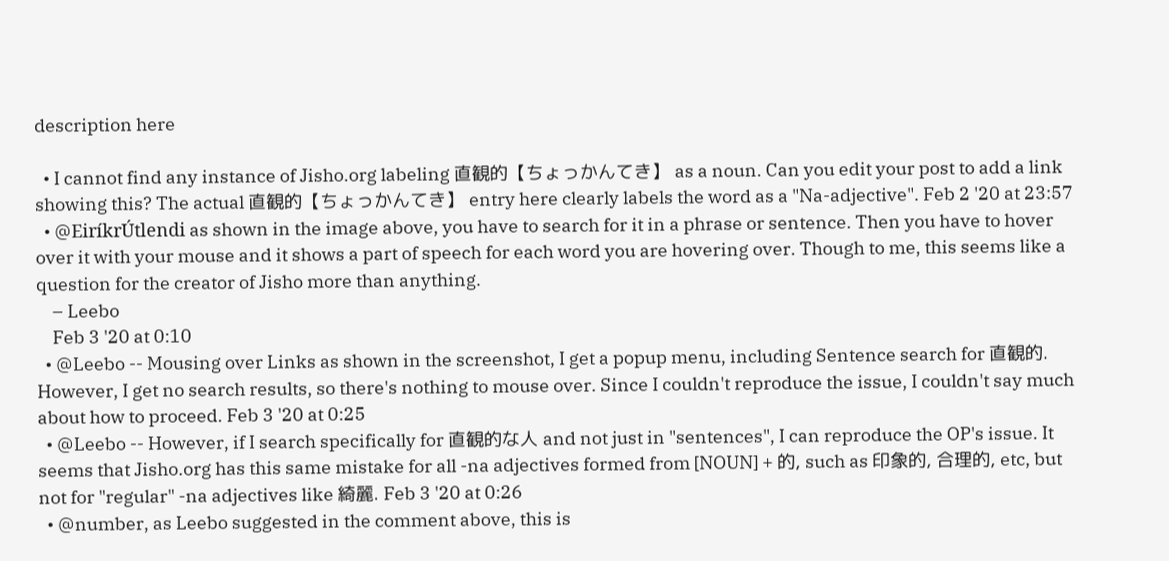description here

  • I cannot find any instance of Jisho.org labeling 直観的【ちょっかんてき】 as a noun. Can you edit your post to add a link showing this? The actual 直観的【ちょっかんてき】 entry here clearly labels the word as a "Na-adjective". Feb 2 '20 at 23:57
  • @EiríkrÚtlendi as shown in the image above, you have to search for it in a phrase or sentence. Then you have to hover over it with your mouse and it shows a part of speech for each word you are hovering over. Though to me, this seems like a question for the creator of Jisho more than anything.
    – Leebo
    Feb 3 '20 at 0:10
  • @Leebo -- Mousing over Links as shown in the screenshot, I get a popup menu, including Sentence search for 直観的. However, I get no search results, so there's nothing to mouse over. Since I couldn't reproduce the issue, I couldn't say much about how to proceed. Feb 3 '20 at 0:25
  • @Leebo -- However, if I search specifically for 直観的な人 and not just in "sentences", I can reproduce the OP's issue. It seems that Jisho.org has this same mistake for all -na adjectives formed from [NOUN] + 的, such as 印象的, 合理的, etc, but not for "regular" -na adjectives like 綺麗. Feb 3 '20 at 0:26
  • @number, as Leebo suggested in the comment above, this is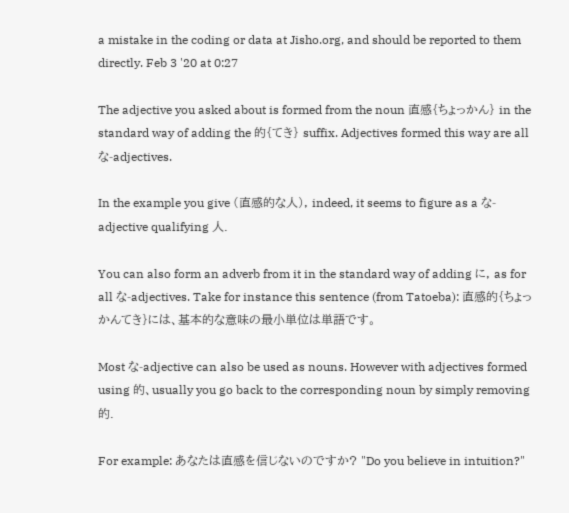a mistake in the coding or data at Jisho.org, and should be reported to them directly. Feb 3 '20 at 0:27

The adjective you asked about is formed from the noun 直感{ちょっかん} in the standard way of adding the 的{てき} suffix. Adjectives formed this way are all な-adjectives.

In the example you give (直感的な人), indeed, it seems to figure as a な-adjective qualifying 人.

You can also form an adverb from it in the standard way of adding に, as for all な-adjectives. Take for instance this sentence (from Tatoeba): 直感的{ちょっかんてき}には、基本的な意味の最小単位は単語です。

Most な-adjective can also be used as nouns. However with adjectives formed using 的、usually you go back to the corresponding noun by simply removing 的.

For example: あなたは直感を信じないのですか? "Do you believe in intuition?"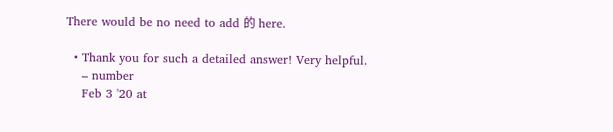There would be no need to add 的 here.

  • Thank you for such a detailed answer! Very helpful.
    – number
    Feb 3 '20 at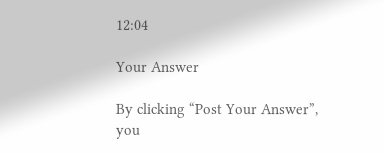12:04

Your Answer

By clicking “Post Your Answer”, you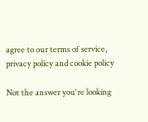agree to our terms of service, privacy policy and cookie policy

Not the answer you're looking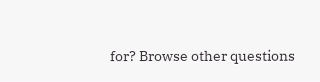for? Browse other questions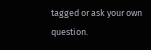tagged or ask your own question.